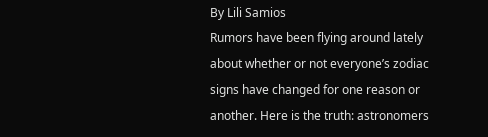By Lili Samios
Rumors have been flying around lately about whether or not everyone’s zodiac signs have changed for one reason or another. Here is the truth: astronomers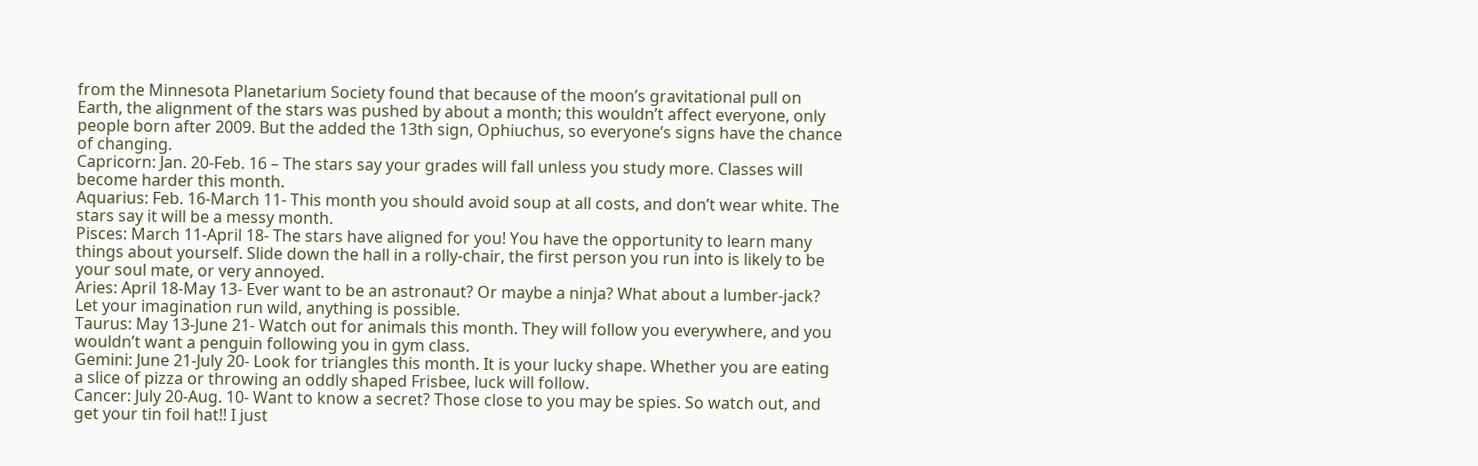from the Minnesota Planetarium Society found that because of the moon’s gravitational pull on Earth, the alignment of the stars was pushed by about a month; this wouldn’t affect everyone, only people born after 2009. But the added the 13th sign, Ophiuchus, so everyone’s signs have the chance of changing.
Capricorn: Jan. 20-Feb. 16 – The stars say your grades will fall unless you study more. Classes will become harder this month.
Aquarius: Feb. 16-March 11- This month you should avoid soup at all costs, and don’t wear white. The stars say it will be a messy month.
Pisces: March 11-April 18- The stars have aligned for you! You have the opportunity to learn many things about yourself. Slide down the hall in a rolly-chair, the first person you run into is likely to be your soul mate, or very annoyed.
Aries: April 18-May 13- Ever want to be an astronaut? Or maybe a ninja? What about a lumber-jack? Let your imagination run wild, anything is possible.
Taurus: May 13-June 21- Watch out for animals this month. They will follow you everywhere, and you wouldn’t want a penguin following you in gym class.
Gemini: June 21-July 20- Look for triangles this month. It is your lucky shape. Whether you are eating a slice of pizza or throwing an oddly shaped Frisbee, luck will follow.
Cancer: July 20-Aug. 10- Want to know a secret? Those close to you may be spies. So watch out, and get your tin foil hat!! I just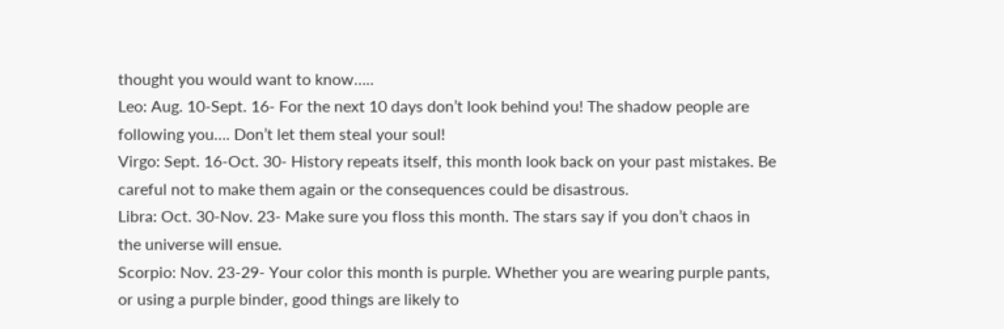thought you would want to know…..
Leo: Aug. 10-Sept. 16- For the next 10 days don’t look behind you! The shadow people are following you…. Don’t let them steal your soul!
Virgo: Sept. 16-Oct. 30- History repeats itself, this month look back on your past mistakes. Be careful not to make them again or the consequences could be disastrous.
Libra: Oct. 30-Nov. 23- Make sure you floss this month. The stars say if you don’t chaos in the universe will ensue.
Scorpio: Nov. 23-29- Your color this month is purple. Whether you are wearing purple pants, or using a purple binder, good things are likely to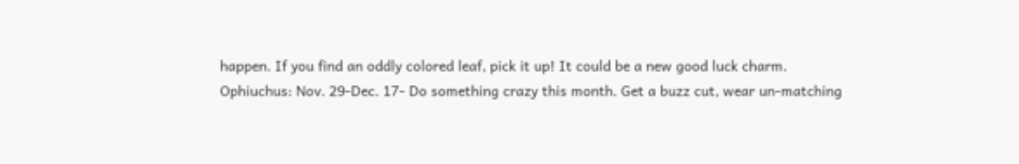happen. If you find an oddly colored leaf, pick it up! It could be a new good luck charm.
Ophiuchus: Nov. 29-Dec. 17- Do something crazy this month. Get a buzz cut, wear un-matching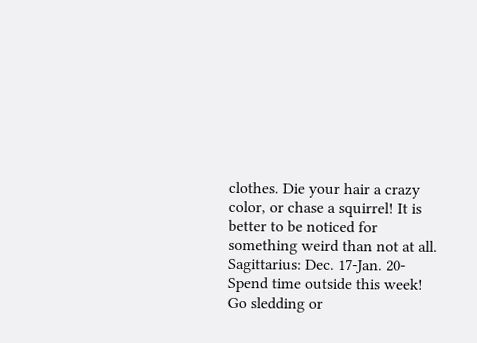clothes. Die your hair a crazy color, or chase a squirrel! It is better to be noticed for something weird than not at all.
Sagittarius: Dec. 17-Jan. 20- Spend time outside this week! Go sledding or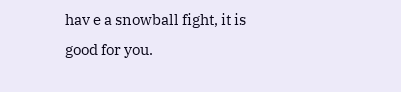hav e a snowball fight, it is good for you.